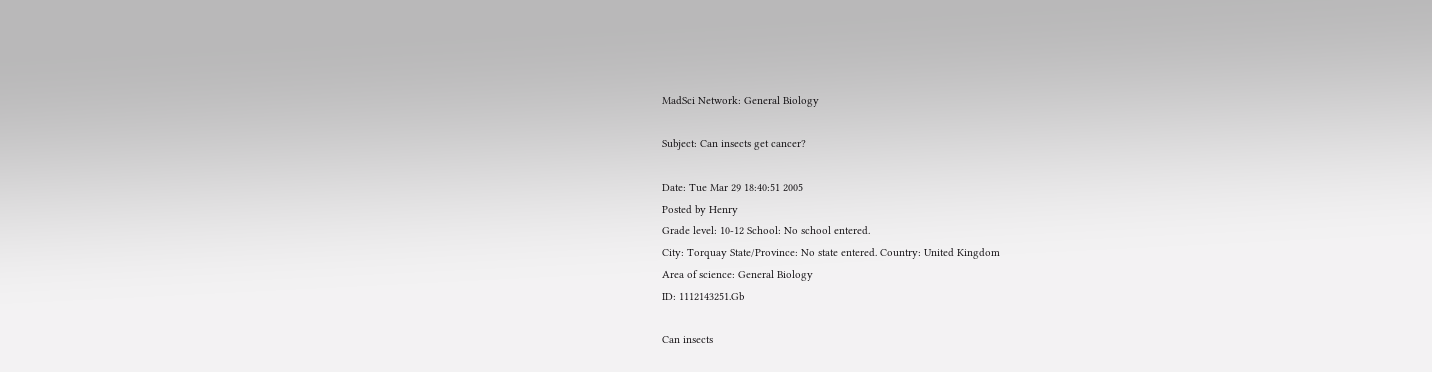MadSci Network: General Biology

Subject: Can insects get cancer?

Date: Tue Mar 29 18:40:51 2005
Posted by Henry
Grade level: 10-12 School: No school entered.
City: Torquay State/Province: No state entered. Country: United Kingdom
Area of science: General Biology
ID: 1112143251.Gb

Can insects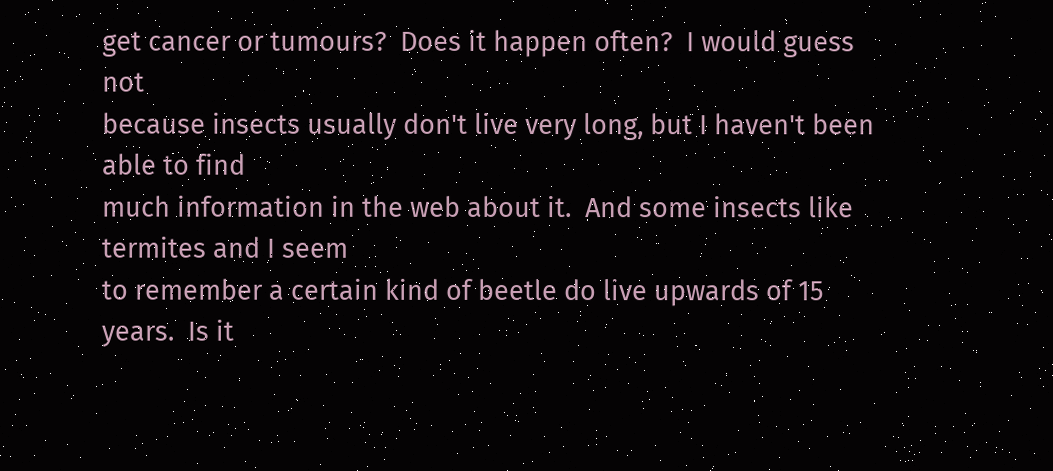get cancer or tumours?  Does it happen often?  I would guess not
because insects usually don't live very long, but I haven't been able to find
much information in the web about it.  And some insects like termites and I seem
to remember a certain kind of beetle do live upwards of 15 years.  Is it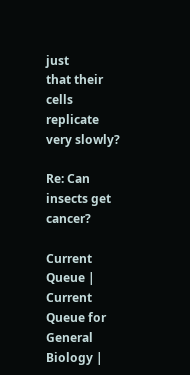just
that their cells replicate very slowly?

Re: Can insects get cancer?

Current Queue | Current Queue for General Biology |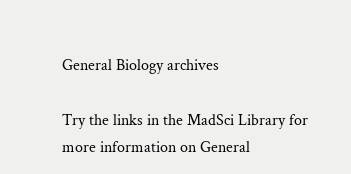General Biology archives

Try the links in the MadSci Library for more information on General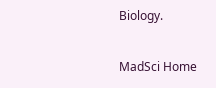Biology.

MadSci Home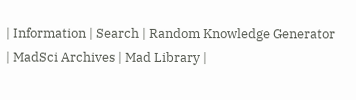| Information | Search | Random Knowledge Generator | MadSci Archives | Mad Library |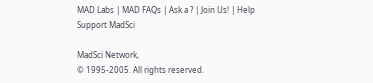MAD Labs | MAD FAQs | Ask a ? | Join Us! | Help Support MadSci

MadSci Network,
© 1995-2005. All rights reserved.